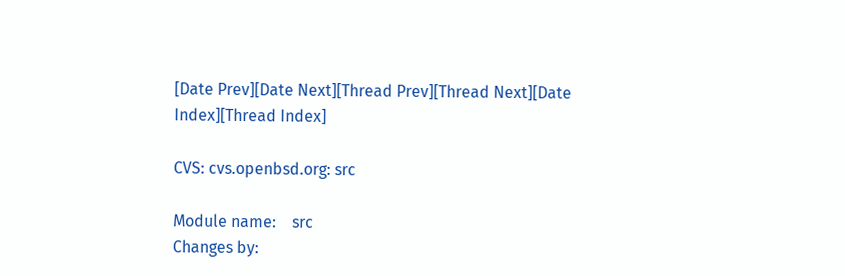[Date Prev][Date Next][Thread Prev][Thread Next][Date Index][Thread Index]

CVS: cvs.openbsd.org: src

Module name:    src
Changes by: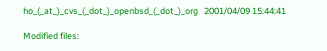ho_(_at_)_cvs_(_dot_)_openbsd_(_dot_)_org   2001/04/09 15:44:41

Modified files: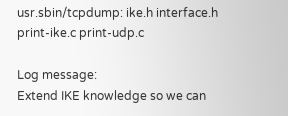usr.sbin/tcpdump: ike.h interface.h print-ike.c print-udp.c

Log message:
Extend IKE knowledge so we can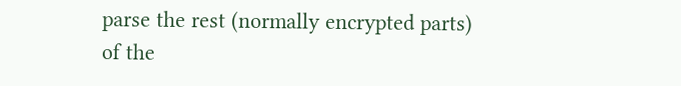parse the rest (normally encrypted parts)
of the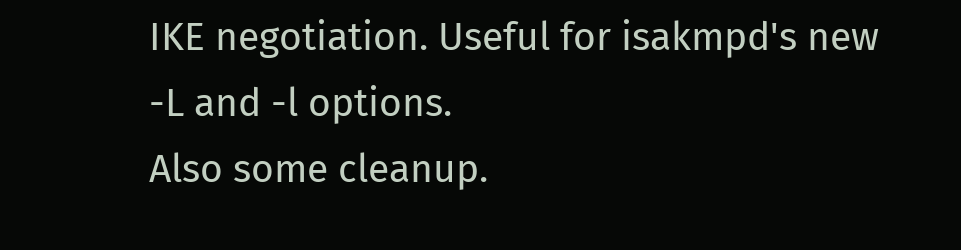IKE negotiation. Useful for isakmpd's new -L and -l options.
Also some cleanup.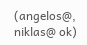(angelos@, niklas@ ok)